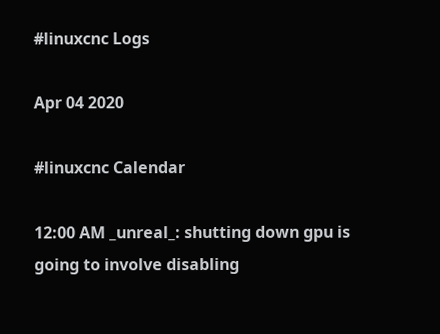#linuxcnc Logs

Apr 04 2020

#linuxcnc Calendar

12:00 AM _unreal_: shutting down gpu is going to involve disabling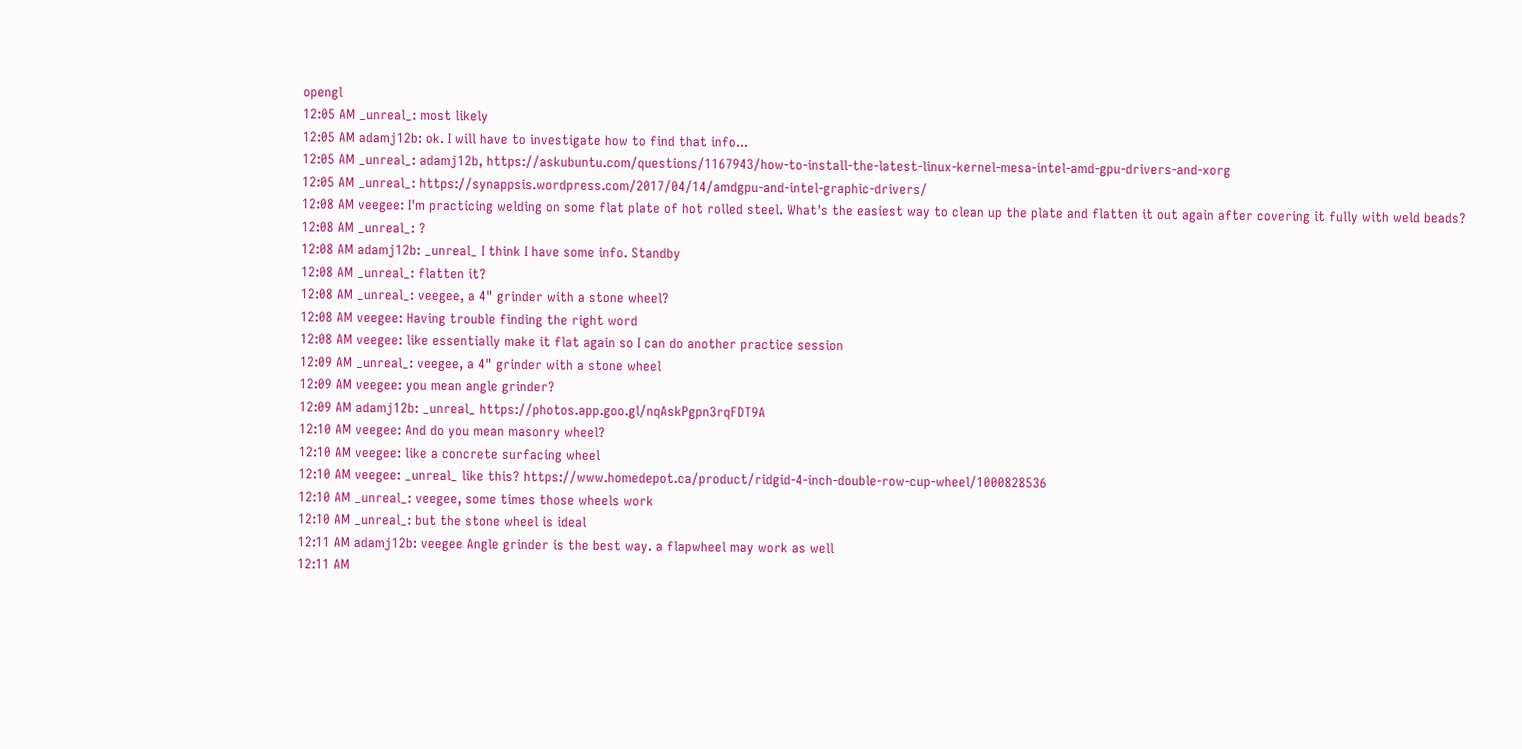opengl
12:05 AM _unreal_: most likely
12:05 AM adamj12b: ok. I will have to investigate how to find that info...
12:05 AM _unreal_: adamj12b, https://askubuntu.com/questions/1167943/how-to-install-the-latest-linux-kernel-mesa-intel-amd-gpu-drivers-and-xorg
12:05 AM _unreal_: https://synappsis.wordpress.com/2017/04/14/amdgpu-and-intel-graphic-drivers/
12:08 AM veegee: I'm practicing welding on some flat plate of hot rolled steel. What's the easiest way to clean up the plate and flatten it out again after covering it fully with weld beads?
12:08 AM _unreal_: ?
12:08 AM adamj12b: _unreal_ I think I have some info. Standby
12:08 AM _unreal_: flatten it?
12:08 AM _unreal_: veegee, a 4" grinder with a stone wheel?
12:08 AM veegee: Having trouble finding the right word
12:08 AM veegee: like essentially make it flat again so I can do another practice session
12:09 AM _unreal_: veegee, a 4" grinder with a stone wheel
12:09 AM veegee: you mean angle grinder?
12:09 AM adamj12b: _unreal_ https://photos.app.goo.gl/nqAskPgpn3rqFDT9A
12:10 AM veegee: And do you mean masonry wheel?
12:10 AM veegee: like a concrete surfacing wheel
12:10 AM veegee: _unreal_ like this? https://www.homedepot.ca/product/ridgid-4-inch-double-row-cup-wheel/1000828536
12:10 AM _unreal_: veegee, some times those wheels work
12:10 AM _unreal_: but the stone wheel is ideal
12:11 AM adamj12b: veegee Angle grinder is the best way. a flapwheel may work as well
12:11 AM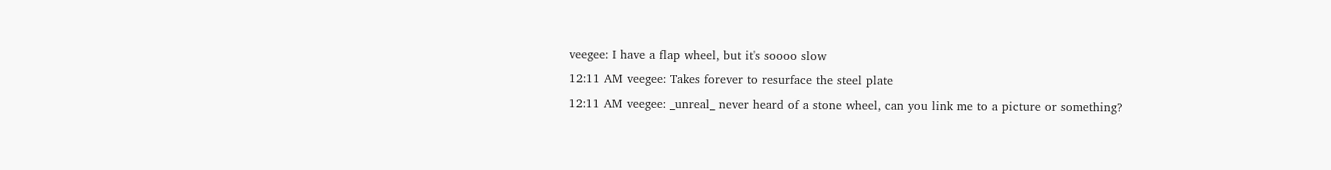veegee: I have a flap wheel, but it's soooo slow
12:11 AM veegee: Takes forever to resurface the steel plate
12:11 AM veegee: _unreal_ never heard of a stone wheel, can you link me to a picture or something?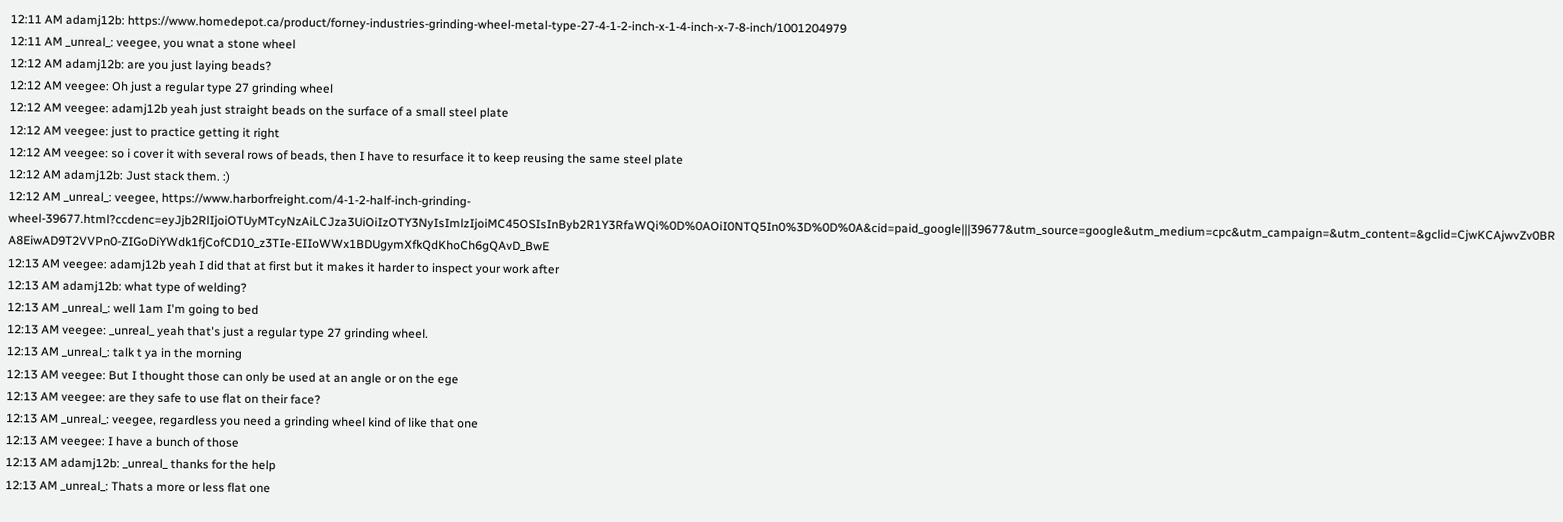12:11 AM adamj12b: https://www.homedepot.ca/product/forney-industries-grinding-wheel-metal-type-27-4-1-2-inch-x-1-4-inch-x-7-8-inch/1001204979
12:11 AM _unreal_: veegee, you wnat a stone wheel
12:12 AM adamj12b: are you just laying beads?
12:12 AM veegee: Oh just a regular type 27 grinding wheel
12:12 AM veegee: adamj12b yeah just straight beads on the surface of a small steel plate
12:12 AM veegee: just to practice getting it right
12:12 AM veegee: so i cover it with several rows of beads, then I have to resurface it to keep reusing the same steel plate
12:12 AM adamj12b: Just stack them. :)
12:12 AM _unreal_: veegee, https://www.harborfreight.com/4-1-2-half-inch-grinding-wheel-39677.html?ccdenc=eyJjb2RlIjoiOTUyMTcyNzAiLCJza3UiOiIzOTY3NyIsImlzIjoiMC45OSIsInByb2R1Y3RfaWQi%0D%0AOiI0NTQ5In0%3D%0D%0A&cid=paid_google|||39677&utm_source=google&utm_medium=cpc&utm_campaign=&utm_content=&gclid=CjwKCAjwvZv0BRA8EiwAD9T2VVPn0-ZIGoDiYWdk1fjCofCD10_z3TIe-EIIoWWx1BDUgymXfkQdKhoCh6gQAvD_BwE
12:13 AM veegee: adamj12b yeah I did that at first but it makes it harder to inspect your work after
12:13 AM adamj12b: what type of welding?
12:13 AM _unreal_: well 1am I'm going to bed
12:13 AM veegee: _unreal_ yeah that's just a regular type 27 grinding wheel.
12:13 AM _unreal_: talk t ya in the morning
12:13 AM veegee: But I thought those can only be used at an angle or on the ege
12:13 AM veegee: are they safe to use flat on their face?
12:13 AM _unreal_: veegee, regardless you need a grinding wheel kind of like that one
12:13 AM veegee: I have a bunch of those
12:13 AM adamj12b: _unreal_ thanks for the help
12:13 AM _unreal_: Thats a more or less flat one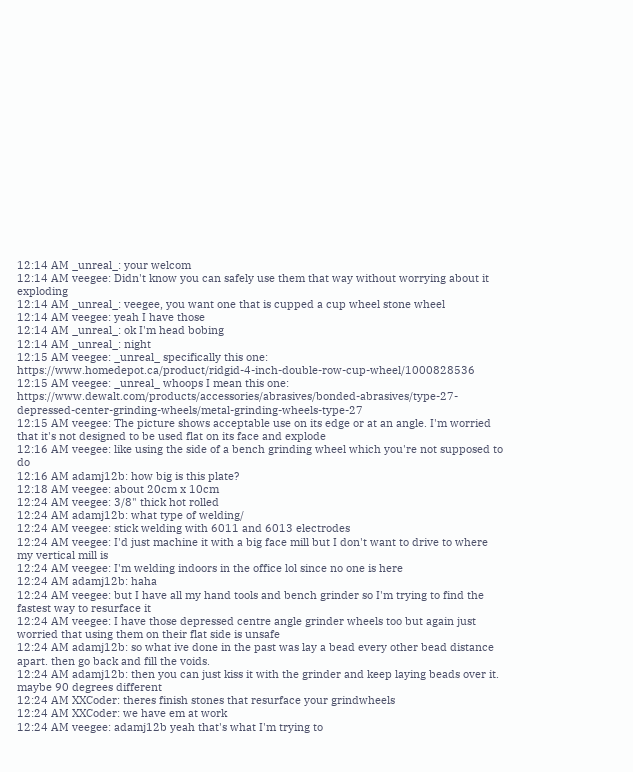12:14 AM _unreal_: your welcom
12:14 AM veegee: Didn't know you can safely use them that way without worrying about it exploding
12:14 AM _unreal_: veegee, you want one that is cupped a cup wheel stone wheel
12:14 AM veegee: yeah I have those
12:14 AM _unreal_: ok I'm head bobing
12:14 AM _unreal_: night
12:15 AM veegee: _unreal_ specifically this one: https://www.homedepot.ca/product/ridgid-4-inch-double-row-cup-wheel/1000828536
12:15 AM veegee: _unreal_ whoops I mean this one: https://www.dewalt.com/products/accessories/abrasives/bonded-abrasives/type-27-depressed-center-grinding-wheels/metal-grinding-wheels-type-27
12:15 AM veegee: The picture shows acceptable use on its edge or at an angle. I'm worried that it's not designed to be used flat on its face and explode
12:16 AM veegee: like using the side of a bench grinding wheel which you're not supposed to do
12:16 AM adamj12b: how big is this plate?
12:18 AM veegee: about 20cm x 10cm
12:24 AM veegee: 3/8" thick hot rolled
12:24 AM adamj12b: what type of welding/
12:24 AM veegee: stick welding with 6011 and 6013 electrodes
12:24 AM veegee: I'd just machine it with a big face mill but I don't want to drive to where my vertical mill is
12:24 AM veegee: I'm welding indoors in the office lol since no one is here
12:24 AM adamj12b: haha
12:24 AM veegee: but I have all my hand tools and bench grinder so I'm trying to find the fastest way to resurface it
12:24 AM veegee: I have those depressed centre angle grinder wheels too but again just worried that using them on their flat side is unsafe
12:24 AM adamj12b: so what ive done in the past was lay a bead every other bead distance apart. then go back and fill the voids.
12:24 AM adamj12b: then you can just kiss it with the grinder and keep laying beads over it. maybe 90 degrees different
12:24 AM XXCoder: theres finish stones that resurface your grindwheels
12:24 AM XXCoder: we have em at work
12:24 AM veegee: adamj12b yeah that's what I'm trying to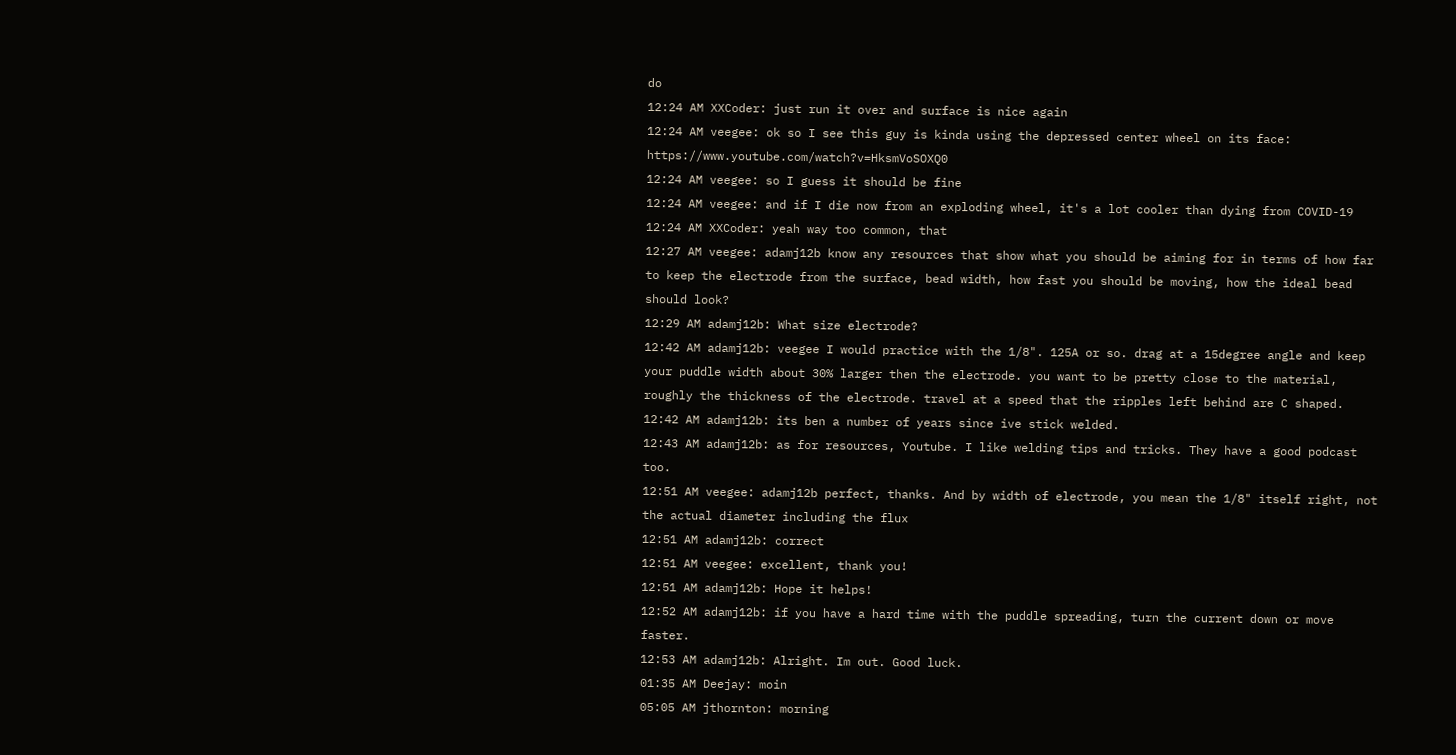do
12:24 AM XXCoder: just run it over and surface is nice again
12:24 AM veegee: ok so I see this guy is kinda using the depressed center wheel on its face: https://www.youtube.com/watch?v=HksmVoSOXQ0
12:24 AM veegee: so I guess it should be fine
12:24 AM veegee: and if I die now from an exploding wheel, it's a lot cooler than dying from COVID-19
12:24 AM XXCoder: yeah way too common, that
12:27 AM veegee: adamj12b know any resources that show what you should be aiming for in terms of how far to keep the electrode from the surface, bead width, how fast you should be moving, how the ideal bead should look?
12:29 AM adamj12b: What size electrode?
12:42 AM adamj12b: veegee I would practice with the 1/8". 125A or so. drag at a 15degree angle and keep your puddle width about 30% larger then the electrode. you want to be pretty close to the material, roughly the thickness of the electrode. travel at a speed that the ripples left behind are C shaped.
12:42 AM adamj12b: its ben a number of years since ive stick welded.
12:43 AM adamj12b: as for resources, Youtube. I like welding tips and tricks. They have a good podcast too.
12:51 AM veegee: adamj12b perfect, thanks. And by width of electrode, you mean the 1/8" itself right, not the actual diameter including the flux
12:51 AM adamj12b: correct
12:51 AM veegee: excellent, thank you!
12:51 AM adamj12b: Hope it helps!
12:52 AM adamj12b: if you have a hard time with the puddle spreading, turn the current down or move faster.
12:53 AM adamj12b: Alright. Im out. Good luck.
01:35 AM Deejay: moin
05:05 AM jthornton: morning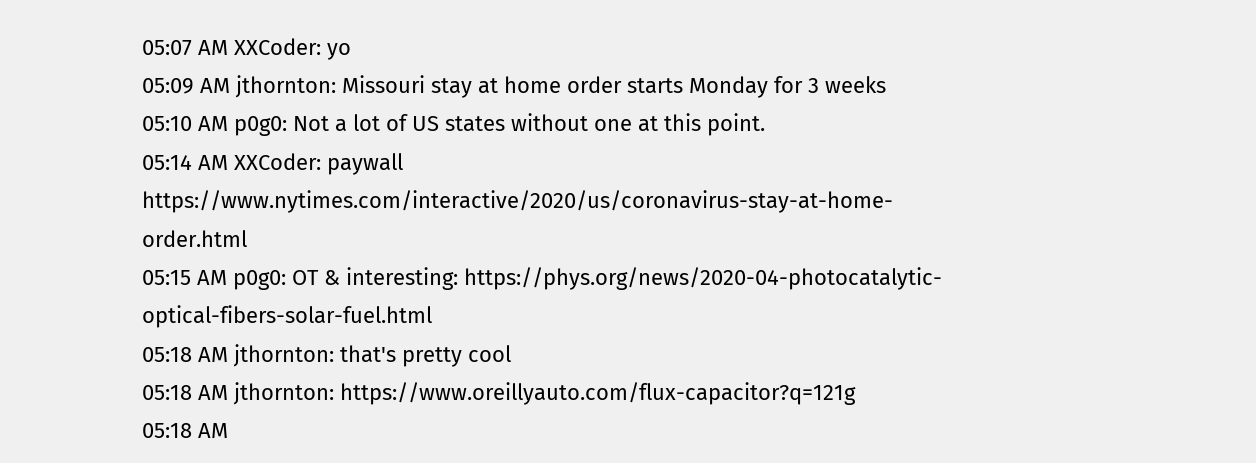05:07 AM XXCoder: yo
05:09 AM jthornton: Missouri stay at home order starts Monday for 3 weeks
05:10 AM p0g0: Not a lot of US states without one at this point.
05:14 AM XXCoder: paywall https://www.nytimes.com/interactive/2020/us/coronavirus-stay-at-home-order.html
05:15 AM p0g0: OT & interesting: https://phys.org/news/2020-04-photocatalytic-optical-fibers-solar-fuel.html
05:18 AM jthornton: that's pretty cool
05:18 AM jthornton: https://www.oreillyauto.com/flux-capacitor?q=121g
05:18 AM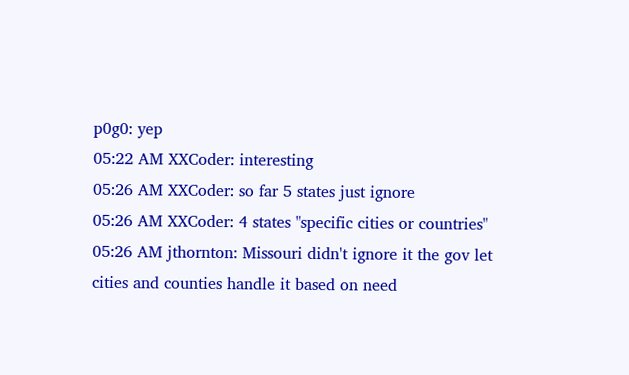p0g0: yep
05:22 AM XXCoder: interesting
05:26 AM XXCoder: so far 5 states just ignore
05:26 AM XXCoder: 4 states "specific cities or countries"
05:26 AM jthornton: Missouri didn't ignore it the gov let cities and counties handle it based on need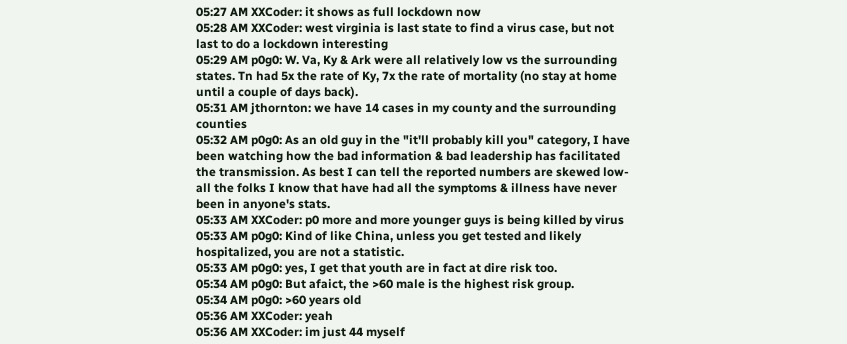05:27 AM XXCoder: it shows as full lockdown now
05:28 AM XXCoder: west virginia is last state to find a virus case, but not last to do a lockdown interesting
05:29 AM p0g0: W. Va, Ky & Ark were all relatively low vs the surrounding states. Tn had 5x the rate of Ky, 7x the rate of mortality (no stay at home until a couple of days back).
05:31 AM jthornton: we have 14 cases in my county and the surrounding counties
05:32 AM p0g0: As an old guy in the "it'll probably kill you" category, I have been watching how the bad information & bad leadership has facilitated the transmission. As best I can tell the reported numbers are skewed low- all the folks I know that have had all the symptoms & illness have never been in anyone's stats.
05:33 AM XXCoder: p0 more and more younger guys is being killed by virus
05:33 AM p0g0: Kind of like China, unless you get tested and likely hospitalized, you are not a statistic.
05:33 AM p0g0: yes, I get that youth are in fact at dire risk too.
05:34 AM p0g0: But afaict, the >60 male is the highest risk group.
05:34 AM p0g0: >60 years old
05:36 AM XXCoder: yeah
05:36 AM XXCoder: im just 44 myself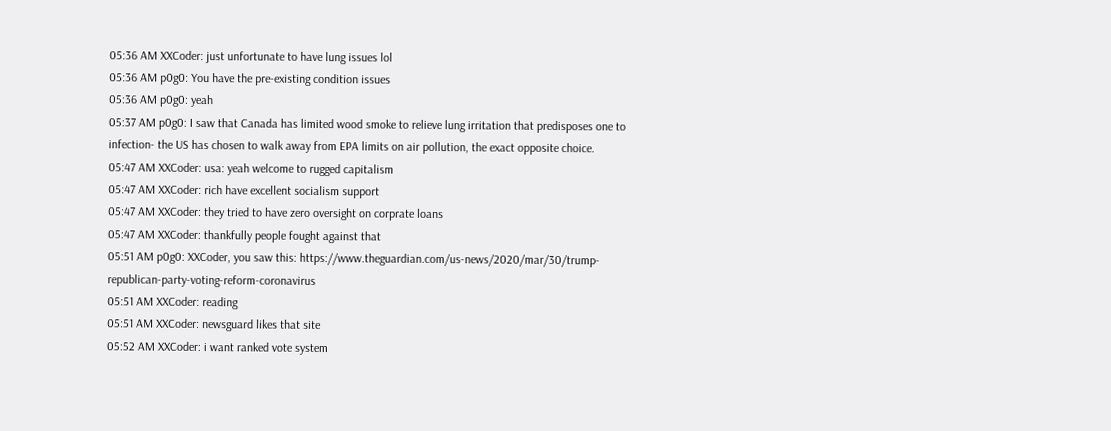05:36 AM XXCoder: just unfortunate to have lung issues lol
05:36 AM p0g0: You have the pre-existing condition issues
05:36 AM p0g0: yeah
05:37 AM p0g0: I saw that Canada has limited wood smoke to relieve lung irritation that predisposes one to infection- the US has chosen to walk away from EPA limits on air pollution, the exact opposite choice.
05:47 AM XXCoder: usa: yeah welcome to rugged capitalism
05:47 AM XXCoder: rich have excellent socialism support
05:47 AM XXCoder: they tried to have zero oversight on corprate loans
05:47 AM XXCoder: thankfully people fought against that
05:51 AM p0g0: XXCoder, you saw this: https://www.theguardian.com/us-news/2020/mar/30/trump-republican-party-voting-reform-coronavirus
05:51 AM XXCoder: reading
05:51 AM XXCoder: newsguard likes that site
05:52 AM XXCoder: i want ranked vote system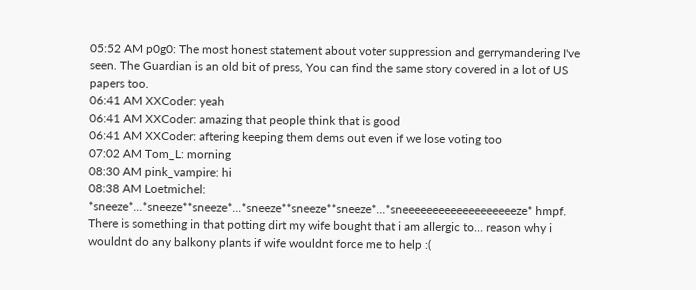05:52 AM p0g0: The most honest statement about voter suppression and gerrymandering I've seen. The Guardian is an old bit of press, You can find the same story covered in a lot of US papers too.
06:41 AM XXCoder: yeah
06:41 AM XXCoder: amazing that people think that is good
06:41 AM XXCoder: aftering keeping them dems out even if we lose voting too
07:02 AM Tom_L: morning
08:30 AM pink_vampire: hi
08:38 AM Loetmichel: *sneeze*...*sneeze**sneeze*...*sneeze**sneeze**sneeze*...*sneeeeeeeeeeeeeeeeeeeze* hmpf. There is something in that potting dirt my wife bought that i am allergic to... reason why i wouldnt do any balkony plants if wife wouldnt force me to help :(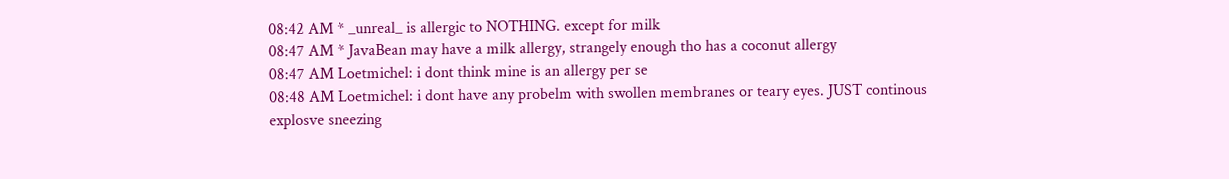08:42 AM * _unreal_ is allergic to NOTHING. except for milk
08:47 AM * JavaBean may have a milk allergy, strangely enough tho has a coconut allergy
08:47 AM Loetmichel: i dont think mine is an allergy per se
08:48 AM Loetmichel: i dont have any probelm with swollen membranes or teary eyes. JUST continous explosve sneezing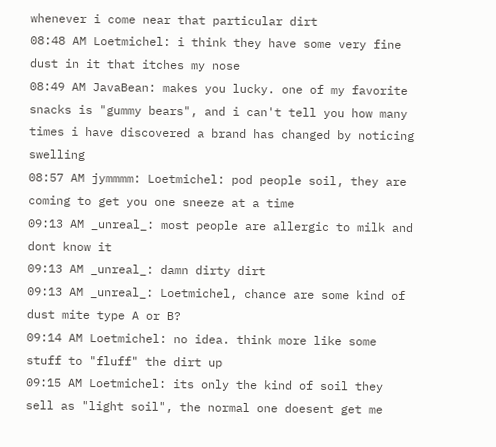whenever i come near that particular dirt
08:48 AM Loetmichel: i think they have some very fine dust in it that itches my nose
08:49 AM JavaBean: makes you lucky. one of my favorite snacks is "gummy bears", and i can't tell you how many times i have discovered a brand has changed by noticing swelling
08:57 AM jymmmm: Loetmichel: pod people soil, they are coming to get you one sneeze at a time
09:13 AM _unreal_: most people are allergic to milk and dont know it
09:13 AM _unreal_: damn dirty dirt
09:13 AM _unreal_: Loetmichel, chance are some kind of dust mite type A or B?
09:14 AM Loetmichel: no idea. think more like some stuff to "fluff" the dirt up
09:15 AM Loetmichel: its only the kind of soil they sell as "light soil", the normal one doesent get me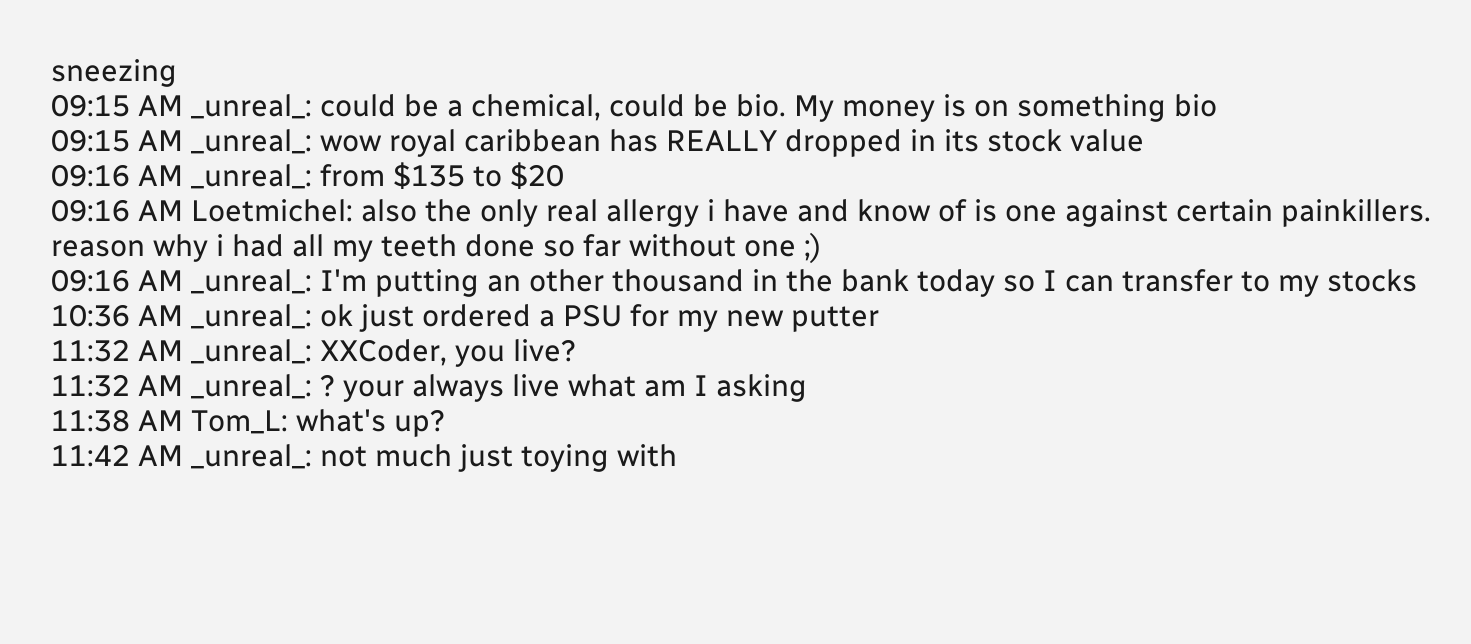sneezing
09:15 AM _unreal_: could be a chemical, could be bio. My money is on something bio
09:15 AM _unreal_: wow royal caribbean has REALLY dropped in its stock value
09:16 AM _unreal_: from $135 to $20
09:16 AM Loetmichel: also the only real allergy i have and know of is one against certain painkillers. reason why i had all my teeth done so far without one ;)
09:16 AM _unreal_: I'm putting an other thousand in the bank today so I can transfer to my stocks
10:36 AM _unreal_: ok just ordered a PSU for my new putter
11:32 AM _unreal_: XXCoder, you live?
11:32 AM _unreal_: ? your always live what am I asking
11:38 AM Tom_L: what's up?
11:42 AM _unreal_: not much just toying with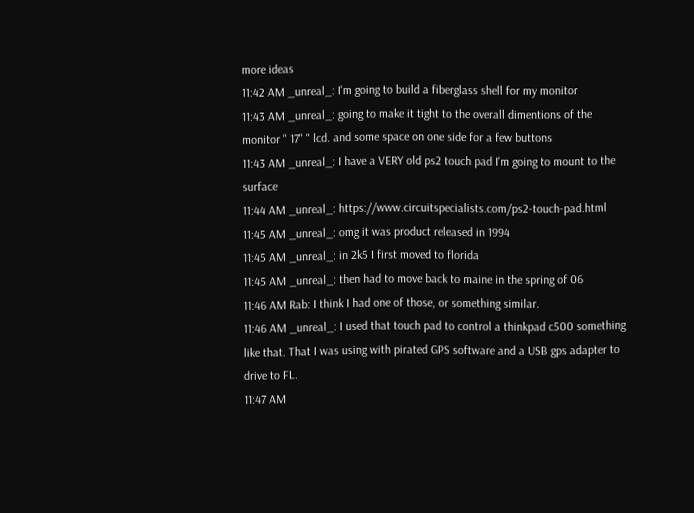more ideas
11:42 AM _unreal_: I'm going to build a fiberglass shell for my monitor
11:43 AM _unreal_: going to make it tight to the overall dimentions of the monitor " 17" " lcd. and some space on one side for a few buttons
11:43 AM _unreal_: I have a VERY old ps2 touch pad I'm going to mount to the surface
11:44 AM _unreal_: https://www.circuitspecialists.com/ps2-touch-pad.html
11:45 AM _unreal_: omg it was product released in 1994
11:45 AM _unreal_: in 2k5 I first moved to florida
11:45 AM _unreal_: then had to move back to maine in the spring of 06
11:46 AM Rab: I think I had one of those, or something similar.
11:46 AM _unreal_: I used that touch pad to control a thinkpad c500 something like that. That I was using with pirated GPS software and a USB gps adapter to drive to FL.
11:47 AM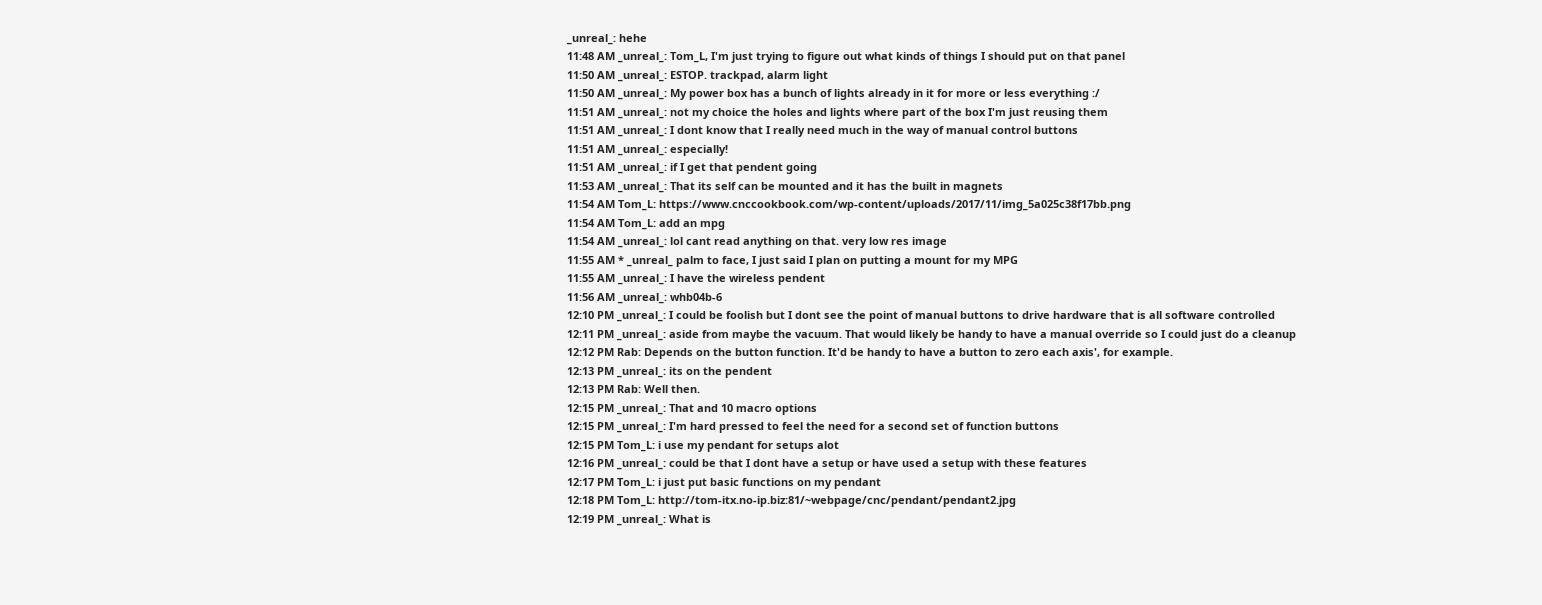_unreal_: hehe
11:48 AM _unreal_: Tom_L, I'm just trying to figure out what kinds of things I should put on that panel
11:50 AM _unreal_: ESTOP. trackpad, alarm light
11:50 AM _unreal_: My power box has a bunch of lights already in it for more or less everything :/
11:51 AM _unreal_: not my choice the holes and lights where part of the box I'm just reusing them
11:51 AM _unreal_: I dont know that I really need much in the way of manual control buttons
11:51 AM _unreal_: especially!
11:51 AM _unreal_: if I get that pendent going
11:53 AM _unreal_: That its self can be mounted and it has the built in magnets
11:54 AM Tom_L: https://www.cnccookbook.com/wp-content/uploads/2017/11/img_5a025c38f17bb.png
11:54 AM Tom_L: add an mpg
11:54 AM _unreal_: lol cant read anything on that. very low res image
11:55 AM * _unreal_ palm to face, I just said I plan on putting a mount for my MPG
11:55 AM _unreal_: I have the wireless pendent
11:56 AM _unreal_: whb04b-6
12:10 PM _unreal_: I could be foolish but I dont see the point of manual buttons to drive hardware that is all software controlled
12:11 PM _unreal_: aside from maybe the vacuum. That would likely be handy to have a manual override so I could just do a cleanup
12:12 PM Rab: Depends on the button function. It'd be handy to have a button to zero each axis', for example.
12:13 PM _unreal_: its on the pendent
12:13 PM Rab: Well then.
12:15 PM _unreal_: That and 10 macro options
12:15 PM _unreal_: I'm hard pressed to feel the need for a second set of function buttons
12:15 PM Tom_L: i use my pendant for setups alot
12:16 PM _unreal_: could be that I dont have a setup or have used a setup with these features
12:17 PM Tom_L: i just put basic functions on my pendant
12:18 PM Tom_L: http://tom-itx.no-ip.biz:81/~webpage/cnc/pendant/pendant2.jpg
12:19 PM _unreal_: What is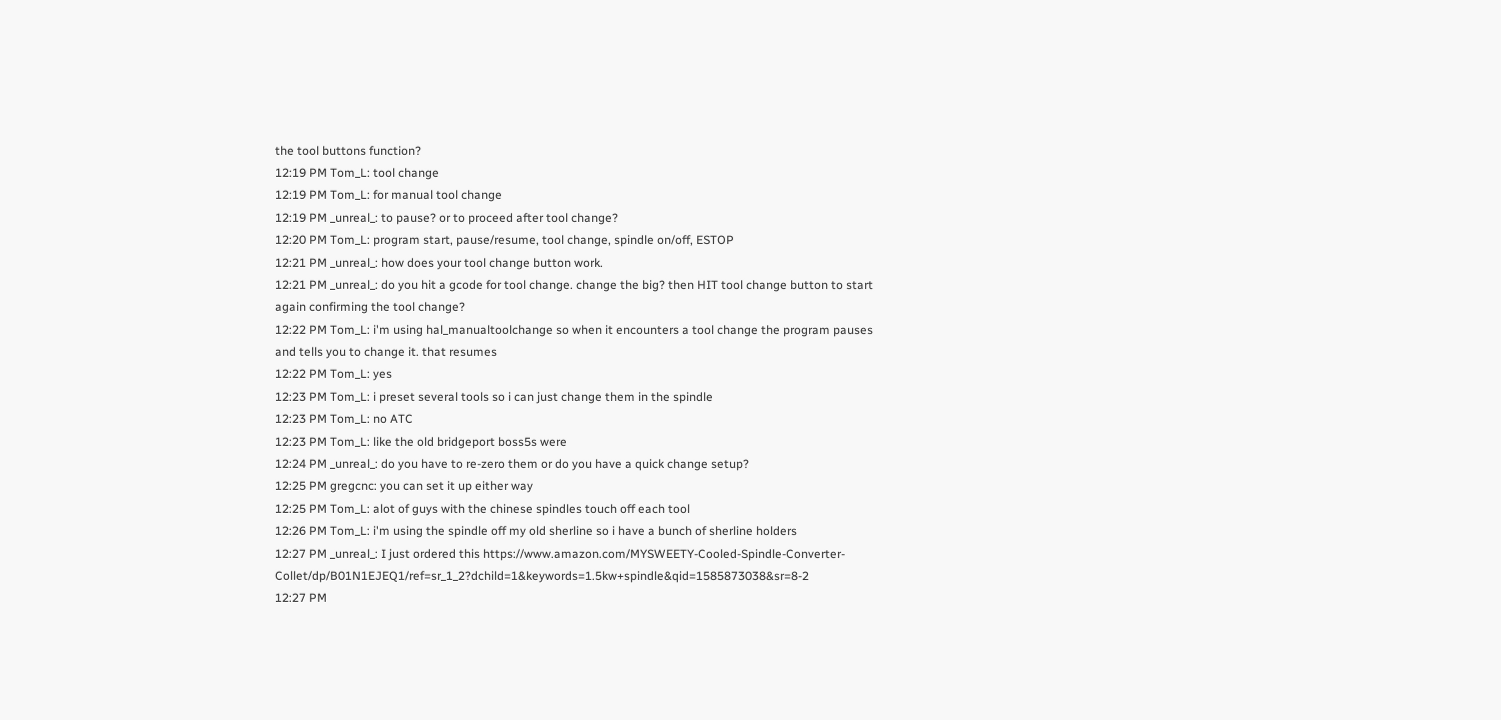the tool buttons function?
12:19 PM Tom_L: tool change
12:19 PM Tom_L: for manual tool change
12:19 PM _unreal_: to pause? or to proceed after tool change?
12:20 PM Tom_L: program start, pause/resume, tool change, spindle on/off, ESTOP
12:21 PM _unreal_: how does your tool change button work.
12:21 PM _unreal_: do you hit a gcode for tool change. change the big? then HIT tool change button to start again confirming the tool change?
12:22 PM Tom_L: i'm using hal_manualtoolchange so when it encounters a tool change the program pauses and tells you to change it. that resumes
12:22 PM Tom_L: yes
12:23 PM Tom_L: i preset several tools so i can just change them in the spindle
12:23 PM Tom_L: no ATC
12:23 PM Tom_L: like the old bridgeport boss5s were
12:24 PM _unreal_: do you have to re-zero them or do you have a quick change setup?
12:25 PM gregcnc: you can set it up either way
12:25 PM Tom_L: alot of guys with the chinese spindles touch off each tool
12:26 PM Tom_L: i'm using the spindle off my old sherline so i have a bunch of sherline holders
12:27 PM _unreal_: I just ordered this https://www.amazon.com/MYSWEETY-Cooled-Spindle-Converter-Collet/dp/B01N1EJEQ1/ref=sr_1_2?dchild=1&keywords=1.5kw+spindle&qid=1585873038&sr=8-2
12:27 PM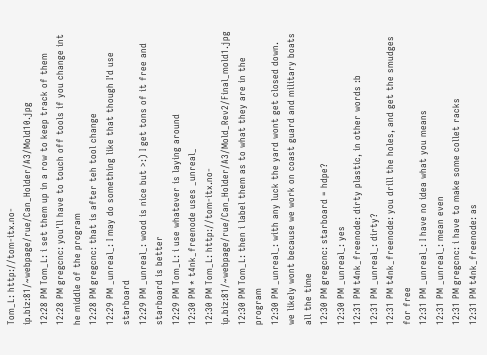Tom_L: http://tom-itx.no-ip.biz:81/~webpage/rue/Can_Holder/A3/Mold10.jpg
12:28 PM Tom_L: i set them up in a row to keep track of them
12:28 PM gregcnc: you'll have to touch off tools if you change int he middle of the program
12:28 PM gregcnc: that is after teh tool change
12:29 PM _unreal_: I may do something like that though I'd use starboard
12:29 PM _unreal_: wood is nice but >:) I get tons of it free and starboard is better
12:29 PM Tom_L: i use whatever is laying around
12:30 PM * t4nk_freenode uses _unreal_
12:30 PM Tom_L: http://tom-itx.no-ip.biz:81/~webpage/rue/Can_Holder/A3/Mold_Rev2/Final_mold1.jpg
12:30 PM Tom_L: then i label them as to what they are in the program
12:30 PM _unreal_: with any luck the yard wont get closed down. we likely wont because we work on coast guard and military boats all the time
12:30 PM gregcnc: starboard = hdpe?
12:30 PM _unreal_: yes
12:31 PM t4nk_freenode: dirty plastic, in other words :b
12:31 PM _unreal_: dirty?
12:31 PM t4nk_freenode: you drill the holes, and get the smudges for free
12:31 PM _unreal_: I have no idea what you means
12:31 PM _unreal_: mean even
12:31 PM gregcnc: i have to make some collet racks
12:31 PM t4nk_freenode: as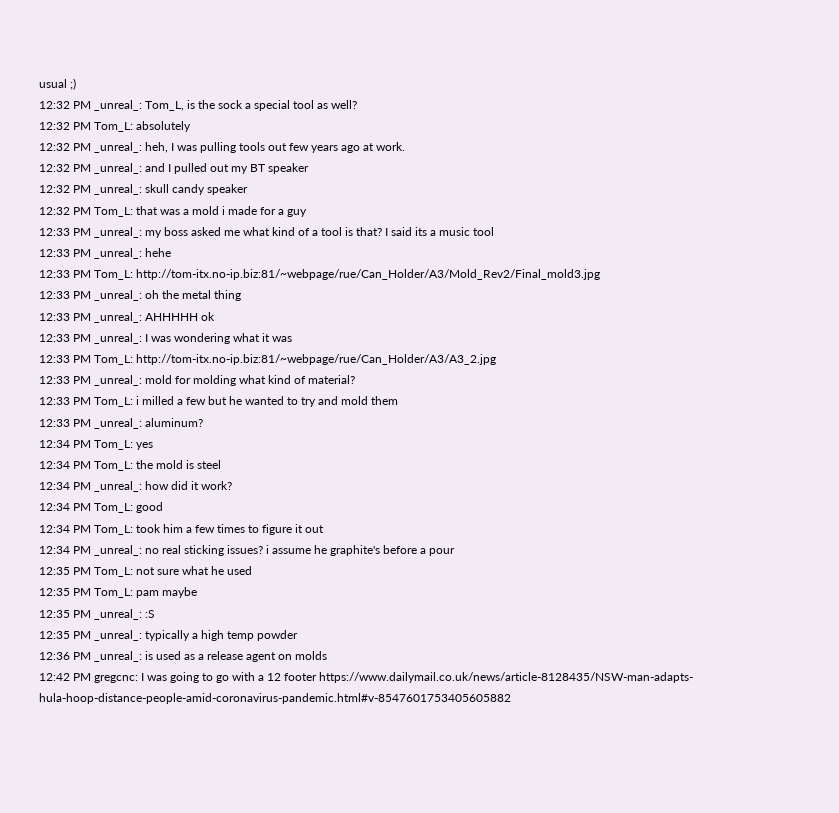usual ;)
12:32 PM _unreal_: Tom_L, is the sock a special tool as well?
12:32 PM Tom_L: absolutely
12:32 PM _unreal_: heh, I was pulling tools out few years ago at work.
12:32 PM _unreal_: and I pulled out my BT speaker
12:32 PM _unreal_: skull candy speaker
12:32 PM Tom_L: that was a mold i made for a guy
12:33 PM _unreal_: my boss asked me what kind of a tool is that? I said its a music tool
12:33 PM _unreal_: hehe
12:33 PM Tom_L: http://tom-itx.no-ip.biz:81/~webpage/rue/Can_Holder/A3/Mold_Rev2/Final_mold3.jpg
12:33 PM _unreal_: oh the metal thing
12:33 PM _unreal_: AHHHHH ok
12:33 PM _unreal_: I was wondering what it was
12:33 PM Tom_L: http://tom-itx.no-ip.biz:81/~webpage/rue/Can_Holder/A3/A3_2.jpg
12:33 PM _unreal_: mold for molding what kind of material?
12:33 PM Tom_L: i milled a few but he wanted to try and mold them
12:33 PM _unreal_: aluminum?
12:34 PM Tom_L: yes
12:34 PM Tom_L: the mold is steel
12:34 PM _unreal_: how did it work?
12:34 PM Tom_L: good
12:34 PM Tom_L: took him a few times to figure it out
12:34 PM _unreal_: no real sticking issues? i assume he graphite's before a pour
12:35 PM Tom_L: not sure what he used
12:35 PM Tom_L: pam maybe
12:35 PM _unreal_: :S
12:35 PM _unreal_: typically a high temp powder
12:36 PM _unreal_: is used as a release agent on molds
12:42 PM gregcnc: I was going to go with a 12 footer https://www.dailymail.co.uk/news/article-8128435/NSW-man-adapts-hula-hoop-distance-people-amid-coronavirus-pandemic.html#v-8547601753405605882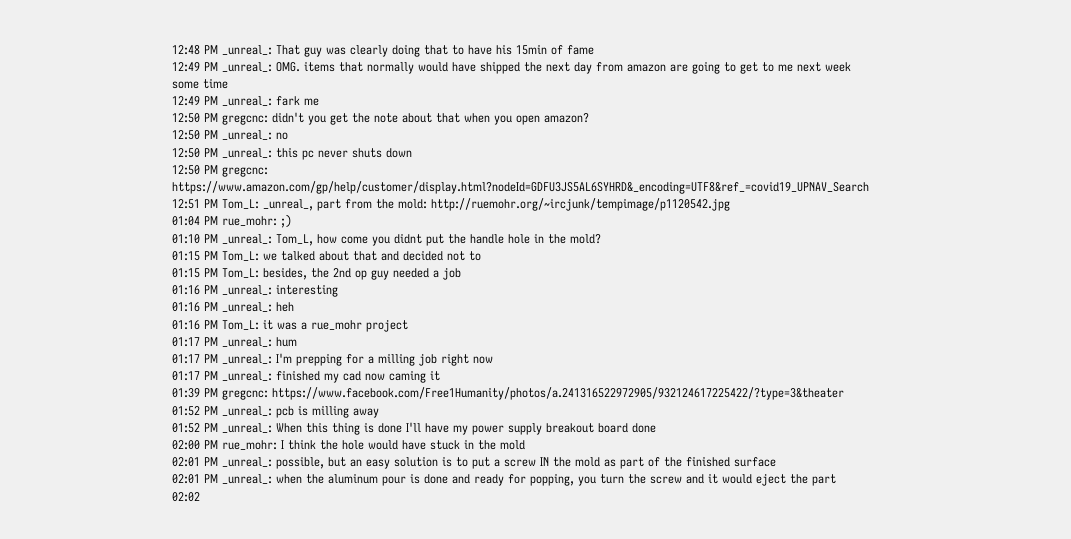12:48 PM _unreal_: That guy was clearly doing that to have his 15min of fame
12:49 PM _unreal_: OMG. items that normally would have shipped the next day from amazon are going to get to me next week some time
12:49 PM _unreal_: fark me
12:50 PM gregcnc: didn't you get the note about that when you open amazon?
12:50 PM _unreal_: no
12:50 PM _unreal_: this pc never shuts down
12:50 PM gregcnc: https://www.amazon.com/gp/help/customer/display.html?nodeId=GDFU3JS5AL6SYHRD&_encoding=UTF8&ref_=covid19_UPNAV_Search
12:51 PM Tom_L: _unreal_, part from the mold: http://ruemohr.org/~ircjunk/tempimage/p1120542.jpg
01:04 PM rue_mohr: ;)
01:10 PM _unreal_: Tom_L, how come you didnt put the handle hole in the mold?
01:15 PM Tom_L: we talked about that and decided not to
01:15 PM Tom_L: besides, the 2nd op guy needed a job
01:16 PM _unreal_: interesting
01:16 PM _unreal_: heh
01:16 PM Tom_L: it was a rue_mohr project
01:17 PM _unreal_: hum
01:17 PM _unreal_: I'm prepping for a milling job right now
01:17 PM _unreal_: finished my cad now caming it
01:39 PM gregcnc: https://www.facebook.com/Free1Humanity/photos/a.241316522972905/932124617225422/?type=3&theater
01:52 PM _unreal_: pcb is milling away
01:52 PM _unreal_: When this thing is done I'll have my power supply breakout board done
02:00 PM rue_mohr: I think the hole would have stuck in the mold
02:01 PM _unreal_: possible, but an easy solution is to put a screw IN the mold as part of the finished surface
02:01 PM _unreal_: when the aluminum pour is done and ready for popping, you turn the screw and it would eject the part
02:02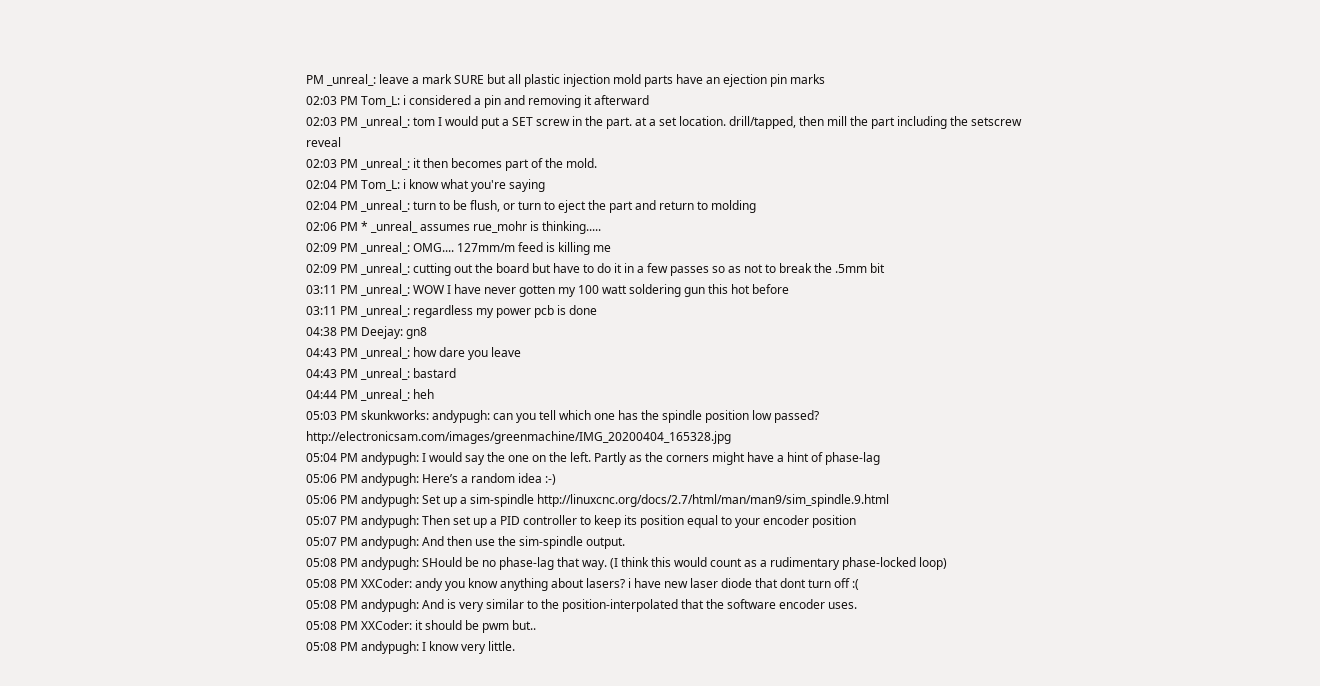PM _unreal_: leave a mark SURE but all plastic injection mold parts have an ejection pin marks
02:03 PM Tom_L: i considered a pin and removing it afterward
02:03 PM _unreal_: tom I would put a SET screw in the part. at a set location. drill/tapped, then mill the part including the setscrew reveal
02:03 PM _unreal_: it then becomes part of the mold.
02:04 PM Tom_L: i know what you're saying
02:04 PM _unreal_: turn to be flush, or turn to eject the part and return to molding
02:06 PM * _unreal_ assumes rue_mohr is thinking.....
02:09 PM _unreal_: OMG.... 127mm/m feed is killing me
02:09 PM _unreal_: cutting out the board but have to do it in a few passes so as not to break the .5mm bit
03:11 PM _unreal_: WOW I have never gotten my 100 watt soldering gun this hot before
03:11 PM _unreal_: regardless my power pcb is done
04:38 PM Deejay: gn8
04:43 PM _unreal_: how dare you leave
04:43 PM _unreal_: bastard
04:44 PM _unreal_: heh
05:03 PM skunkworks: andypugh: can you tell which one has the spindle position low passed? http://electronicsam.com/images/greenmachine/IMG_20200404_165328.jpg
05:04 PM andypugh: I would say the one on the left. Partly as the corners might have a hint of phase-lag
05:06 PM andypugh: Here’s a random idea :-)
05:06 PM andypugh: Set up a sim-spindle http://linuxcnc.org/docs/2.7/html/man/man9/sim_spindle.9.html
05:07 PM andypugh: Then set up a PID controller to keep its position equal to your encoder position
05:07 PM andypugh: And then use the sim-spindle output.
05:08 PM andypugh: SHould be no phase-lag that way. (I think this would count as a rudimentary phase-locked loop)
05:08 PM XXCoder: andy you know anything about lasers? i have new laser diode that dont turn off :(
05:08 PM andypugh: And is very similar to the position-interpolated that the software encoder uses.
05:08 PM XXCoder: it should be pwm but..
05:08 PM andypugh: I know very little.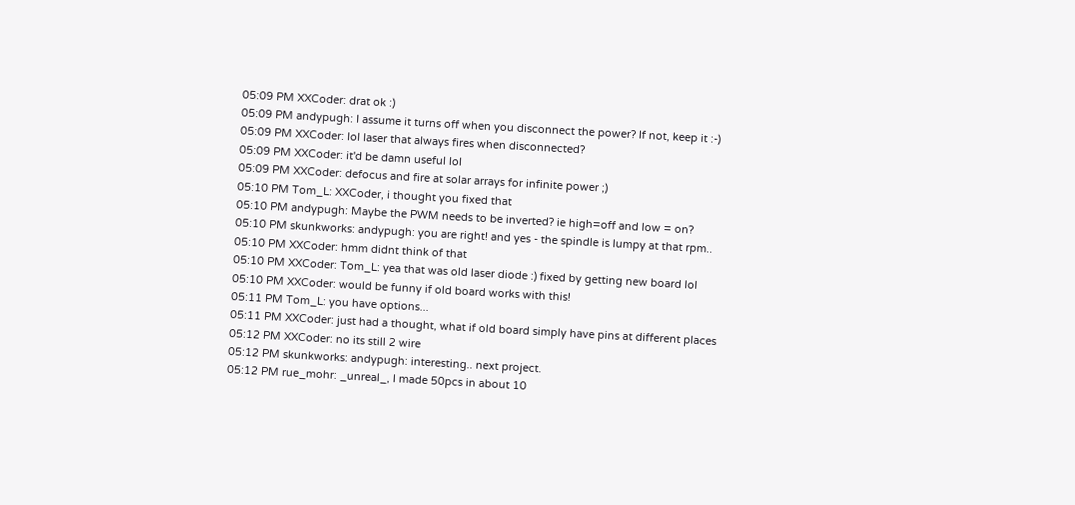05:09 PM XXCoder: drat ok :)
05:09 PM andypugh: I assume it turns off when you disconnect the power? If not, keep it :-)
05:09 PM XXCoder: lol laser that always fires when disconnected?
05:09 PM XXCoder: it'd be damn useful lol
05:09 PM XXCoder: defocus and fire at solar arrays for infinite power ;)
05:10 PM Tom_L: XXCoder, i thought you fixed that
05:10 PM andypugh: Maybe the PWM needs to be inverted? ie high=off and low = on?
05:10 PM skunkworks: andypugh: you are right! and yes - the spindle is lumpy at that rpm..
05:10 PM XXCoder: hmm didnt think of that
05:10 PM XXCoder: Tom_L: yea that was old laser diode :) fixed by getting new board lol
05:10 PM XXCoder: would be funny if old board works with this!
05:11 PM Tom_L: you have options...
05:11 PM XXCoder: just had a thought, what if old board simply have pins at different places
05:12 PM XXCoder: no its still 2 wire
05:12 PM skunkworks: andypugh: interesting.. next project.
05:12 PM rue_mohr: _unreal_, I made 50pcs in about 10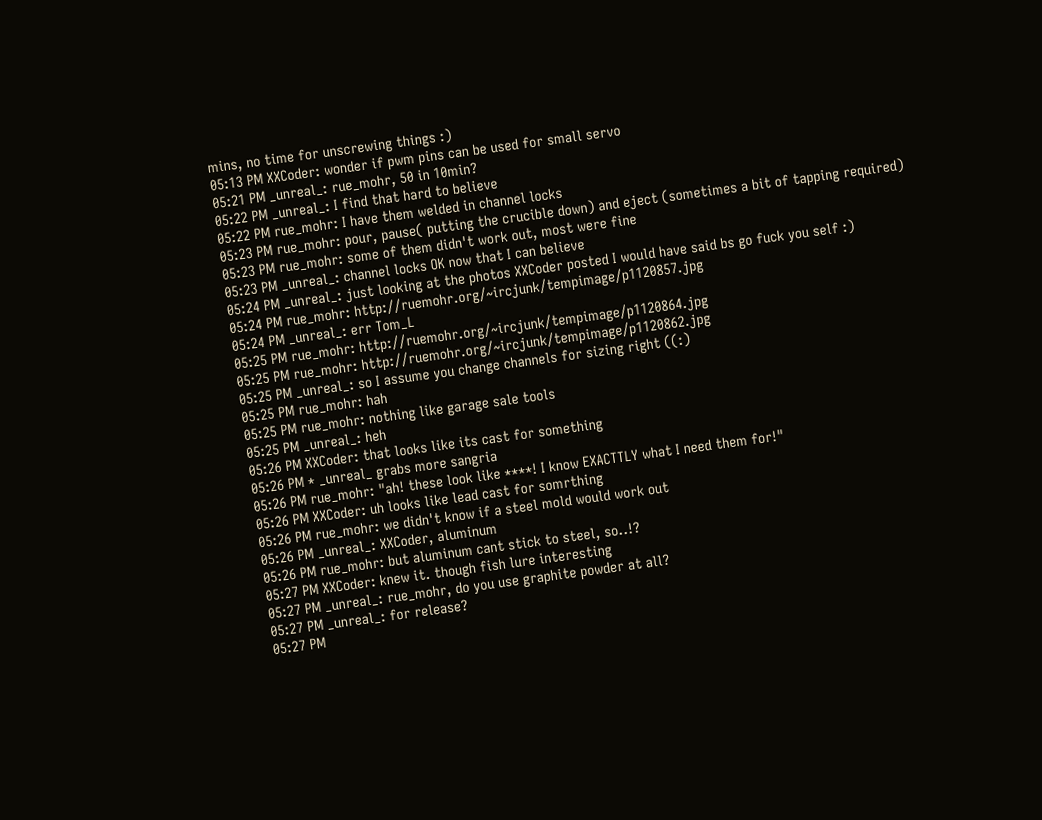mins, no time for unscrewing things :)
05:13 PM XXCoder: wonder if pwm pins can be used for small servo
05:21 PM _unreal_: rue_mohr, 50 in 10min?
05:22 PM _unreal_: I find that hard to believe
05:22 PM rue_mohr: I have them welded in channel locks
05:23 PM rue_mohr: pour, pause( putting the crucible down) and eject (sometimes a bit of tapping required)
05:23 PM rue_mohr: some of them didn't work out, most were fine
05:23 PM _unreal_: channel locks OK now that I can believe
05:24 PM _unreal_: just looking at the photos XXCoder posted I would have said bs go fuck you self :)
05:24 PM rue_mohr: http://ruemohr.org/~ircjunk/tempimage/p1120857.jpg
05:24 PM _unreal_: err Tom_L
05:25 PM rue_mohr: http://ruemohr.org/~ircjunk/tempimage/p1120864.jpg
05:25 PM rue_mohr: http://ruemohr.org/~ircjunk/tempimage/p1120862.jpg
05:25 PM _unreal_: so I assume you change channels for sizing right ((:)
05:25 PM rue_mohr: hah
05:25 PM rue_mohr: nothing like garage sale tools
05:25 PM _unreal_: heh
05:26 PM XXCoder: that looks like its cast for something
05:26 PM * _unreal_ grabs more sangria
05:26 PM rue_mohr: "ah! these look like ****! I know EXACTTLY what I need them for!"
05:26 PM XXCoder: uh looks like lead cast for somrthing
05:26 PM rue_mohr: we didn't know if a steel mold would work out
05:26 PM _unreal_: XXCoder, aluminum
05:26 PM rue_mohr: but aluminum cant stick to steel, so..!?
05:27 PM XXCoder: knew it. though fish lure interesting
05:27 PM _unreal_: rue_mohr, do you use graphite powder at all?
05:27 PM _unreal_: for release?
05:27 PM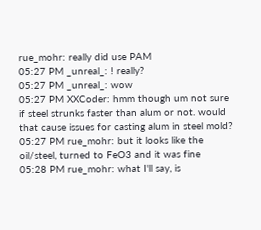rue_mohr: really did use PAM
05:27 PM _unreal_: ! really?
05:27 PM _unreal_: wow
05:27 PM XXCoder: hmm though um not sure if steel strunks faster than alum or not. would that cause issues for casting alum in steel mold?
05:27 PM rue_mohr: but it looks like the oil/steel, turned to FeO3 and it was fine
05:28 PM rue_mohr: what I'll say, is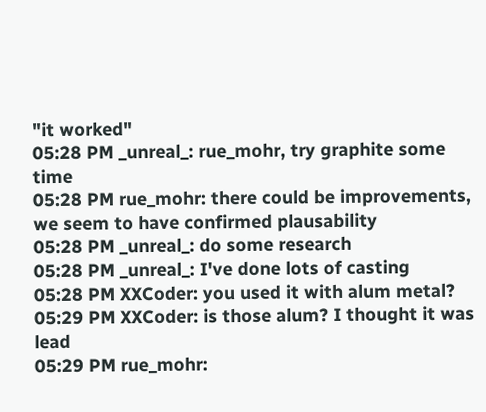"it worked"
05:28 PM _unreal_: rue_mohr, try graphite some time
05:28 PM rue_mohr: there could be improvements, we seem to have confirmed plausability
05:28 PM _unreal_: do some research
05:28 PM _unreal_: I've done lots of casting
05:28 PM XXCoder: you used it with alum metal?
05:29 PM XXCoder: is those alum? I thought it was lead
05:29 PM rue_mohr: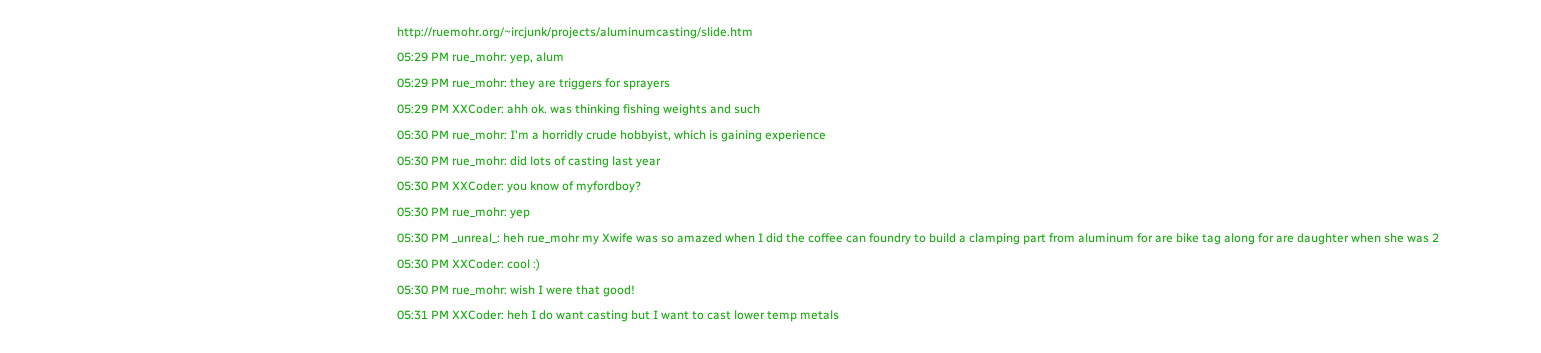http://ruemohr.org/~ircjunk/projects/aluminumcasting/slide.htm
05:29 PM rue_mohr: yep, alum
05:29 PM rue_mohr: they are triggers for sprayers
05:29 PM XXCoder: ahh ok. was thinking fishing weights and such
05:30 PM rue_mohr: I'm a horridly crude hobbyist, which is gaining experience
05:30 PM rue_mohr: did lots of casting last year
05:30 PM XXCoder: you know of myfordboy?
05:30 PM rue_mohr: yep
05:30 PM _unreal_: heh rue_mohr my Xwife was so amazed when I did the coffee can foundry to build a clamping part from aluminum for are bike tag along for are daughter when she was 2
05:30 PM XXCoder: cool :)
05:30 PM rue_mohr: wish I were that good!
05:31 PM XXCoder: heh I do want casting but I want to cast lower temp metals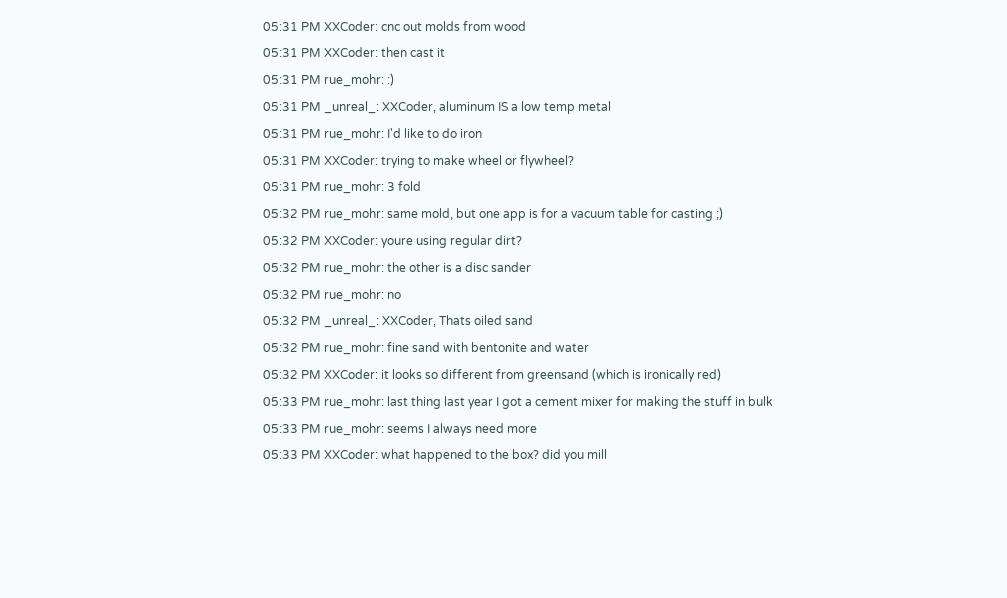05:31 PM XXCoder: cnc out molds from wood
05:31 PM XXCoder: then cast it
05:31 PM rue_mohr: :)
05:31 PM _unreal_: XXCoder, aluminum IS a low temp metal
05:31 PM rue_mohr: I'd like to do iron
05:31 PM XXCoder: trying to make wheel or flywheel?
05:31 PM rue_mohr: 3 fold
05:32 PM rue_mohr: same mold, but one app is for a vacuum table for casting ;)
05:32 PM XXCoder: youre using regular dirt?
05:32 PM rue_mohr: the other is a disc sander
05:32 PM rue_mohr: no
05:32 PM _unreal_: XXCoder, Thats oiled sand
05:32 PM rue_mohr: fine sand with bentonite and water
05:32 PM XXCoder: it looks so different from greensand (which is ironically red)
05:33 PM rue_mohr: last thing last year I got a cement mixer for making the stuff in bulk
05:33 PM rue_mohr: seems I always need more
05:33 PM XXCoder: what happened to the box? did you mill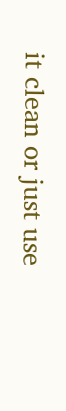it clean or just use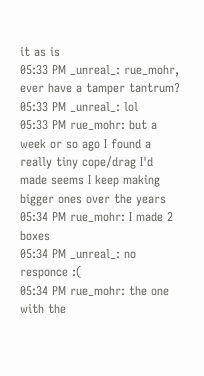it as is
05:33 PM _unreal_: rue_mohr, ever have a tamper tantrum?
05:33 PM _unreal_: lol
05:33 PM rue_mohr: but a week or so ago I found a really tiny cope/drag I'd made seems I keep making bigger ones over the years
05:34 PM rue_mohr: I made 2 boxes
05:34 PM _unreal_: no responce :(
05:34 PM rue_mohr: the one with the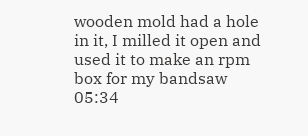wooden mold had a hole in it, I milled it open and used it to make an rpm box for my bandsaw
05:34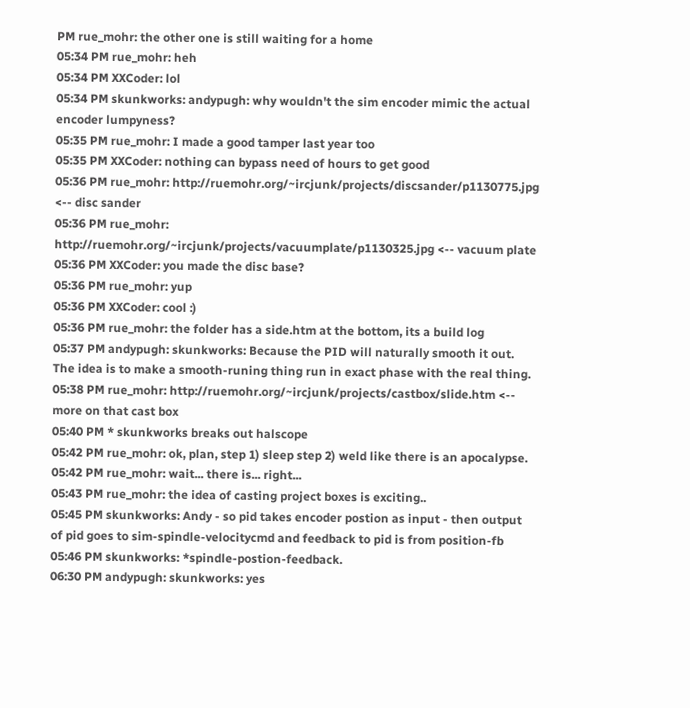PM rue_mohr: the other one is still waiting for a home
05:34 PM rue_mohr: heh
05:34 PM XXCoder: lol
05:34 PM skunkworks: andypugh: why wouldn't the sim encoder mimic the actual encoder lumpyness?
05:35 PM rue_mohr: I made a good tamper last year too
05:35 PM XXCoder: nothing can bypass need of hours to get good
05:36 PM rue_mohr: http://ruemohr.org/~ircjunk/projects/discsander/p1130775.jpg <-- disc sander
05:36 PM rue_mohr: http://ruemohr.org/~ircjunk/projects/vacuumplate/p1130325.jpg <-- vacuum plate
05:36 PM XXCoder: you made the disc base?
05:36 PM rue_mohr: yup
05:36 PM XXCoder: cool :)
05:36 PM rue_mohr: the folder has a side.htm at the bottom, its a build log
05:37 PM andypugh: skunkworks: Because the PID will naturally smooth it out. The idea is to make a smooth-runing thing run in exact phase with the real thing.
05:38 PM rue_mohr: http://ruemohr.org/~ircjunk/projects/castbox/slide.htm <-- more on that cast box
05:40 PM * skunkworks breaks out halscope
05:42 PM rue_mohr: ok, plan, step 1) sleep step 2) weld like there is an apocalypse.
05:42 PM rue_mohr: wait... there is... right...
05:43 PM rue_mohr: the idea of casting project boxes is exciting..
05:45 PM skunkworks: Andy - so pid takes encoder postion as input - then output of pid goes to sim-spindle-velocitycmd and feedback to pid is from position-fb
05:46 PM skunkworks: *spindle-postion-feedback.
06:30 PM andypugh: skunkworks: yes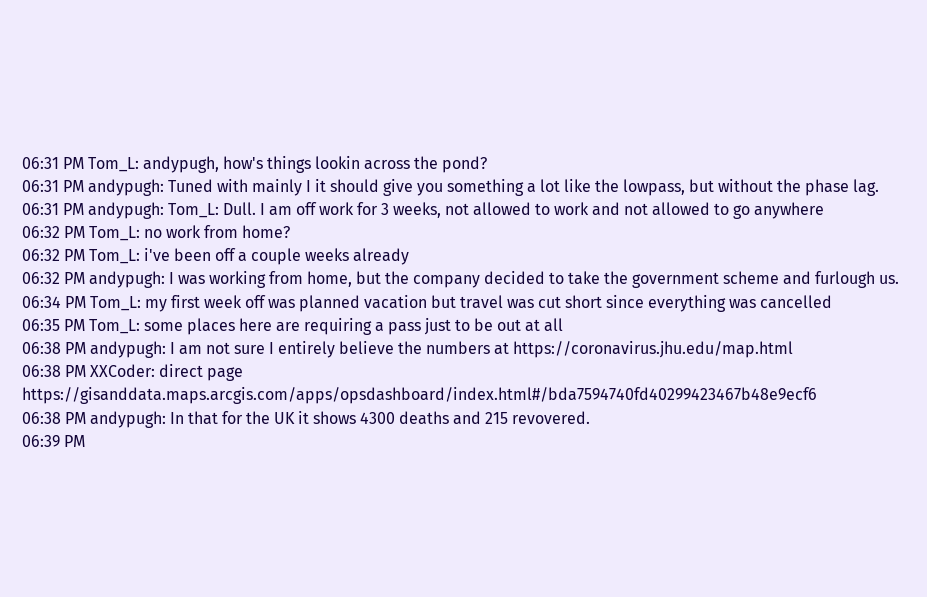06:31 PM Tom_L: andypugh, how's things lookin across the pond?
06:31 PM andypugh: Tuned with mainly I it should give you something a lot like the lowpass, but without the phase lag.
06:31 PM andypugh: Tom_L: Dull. I am off work for 3 weeks, not allowed to work and not allowed to go anywhere
06:32 PM Tom_L: no work from home?
06:32 PM Tom_L: i've been off a couple weeks already
06:32 PM andypugh: I was working from home, but the company decided to take the government scheme and furlough us.
06:34 PM Tom_L: my first week off was planned vacation but travel was cut short since everything was cancelled
06:35 PM Tom_L: some places here are requiring a pass just to be out at all
06:38 PM andypugh: I am not sure I entirely believe the numbers at https://coronavirus.jhu.edu/map.html
06:38 PM XXCoder: direct page https://gisanddata.maps.arcgis.com/apps/opsdashboard/index.html#/bda7594740fd40299423467b48e9ecf6
06:38 PM andypugh: In that for the UK it shows 4300 deaths and 215 revovered.
06:39 PM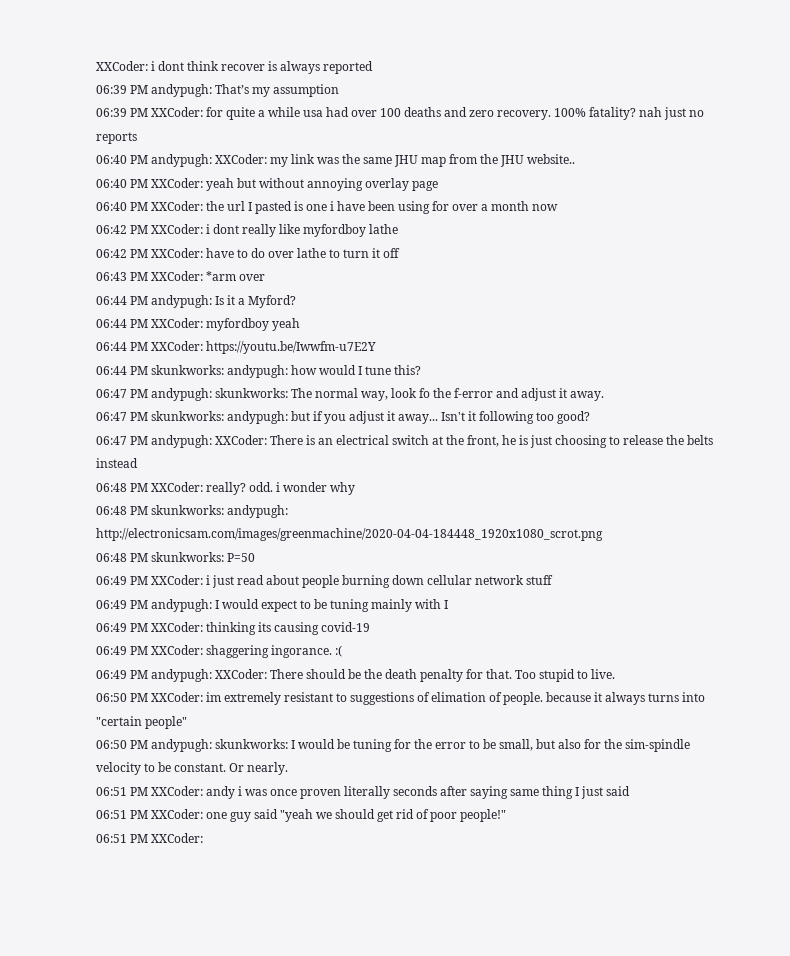XXCoder: i dont think recover is always reported
06:39 PM andypugh: That’s my assumption
06:39 PM XXCoder: for quite a while usa had over 100 deaths and zero recovery. 100% fatality? nah just no reports
06:40 PM andypugh: XXCoder: my link was the same JHU map from the JHU website..
06:40 PM XXCoder: yeah but without annoying overlay page
06:40 PM XXCoder: the url I pasted is one i have been using for over a month now
06:42 PM XXCoder: i dont really like myfordboy lathe
06:42 PM XXCoder: have to do over lathe to turn it off
06:43 PM XXCoder: *arm over
06:44 PM andypugh: Is it a Myford?
06:44 PM XXCoder: myfordboy yeah
06:44 PM XXCoder: https://youtu.be/Iwwfm-u7E2Y
06:44 PM skunkworks: andypugh: how would I tune this?
06:47 PM andypugh: skunkworks: The normal way, look fo the f-error and adjust it away.
06:47 PM skunkworks: andypugh: but if you adjust it away... Isn't it following too good?
06:47 PM andypugh: XXCoder: There is an electrical switch at the front, he is just choosing to release the belts instead
06:48 PM XXCoder: really? odd. i wonder why
06:48 PM skunkworks: andypugh: http://electronicsam.com/images/greenmachine/2020-04-04-184448_1920x1080_scrot.png
06:48 PM skunkworks: P=50
06:49 PM XXCoder: i just read about people burning down cellular network stuff
06:49 PM andypugh: I would expect to be tuning mainly with I
06:49 PM XXCoder: thinking its causing covid-19
06:49 PM XXCoder: shaggering ingorance. :(
06:49 PM andypugh: XXCoder: There should be the death penalty for that. Too stupid to live.
06:50 PM XXCoder: im extremely resistant to suggestions of elimation of people. because it always turns into "certain people"
06:50 PM andypugh: skunkworks: I would be tuning for the error to be small, but also for the sim-spindle velocity to be constant. Or nearly.
06:51 PM XXCoder: andy i was once proven literally seconds after saying same thing I just said
06:51 PM XXCoder: one guy said "yeah we should get rid of poor people!"
06:51 PM XXCoder: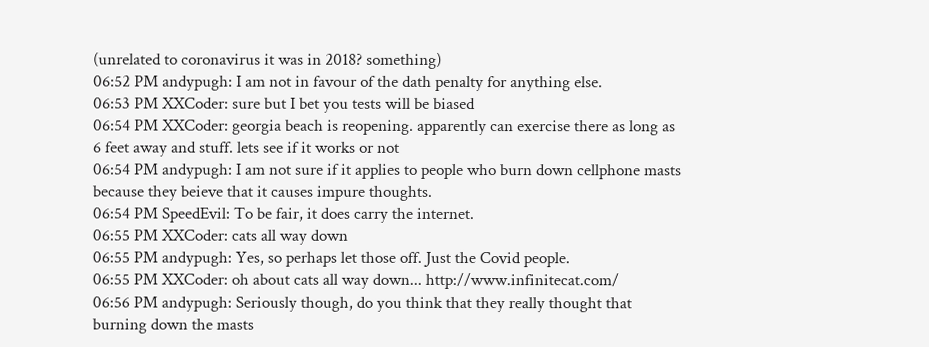(unrelated to coronavirus it was in 2018? something)
06:52 PM andypugh: I am not in favour of the dath penalty for anything else.
06:53 PM XXCoder: sure but I bet you tests will be biased
06:54 PM XXCoder: georgia beach is reopening. apparently can exercise there as long as 6 feet away and stuff. lets see if it works or not
06:54 PM andypugh: I am not sure if it applies to people who burn down cellphone masts because they beieve that it causes impure thoughts.
06:54 PM SpeedEvil: To be fair, it does carry the internet.
06:55 PM XXCoder: cats all way down
06:55 PM andypugh: Yes, so perhaps let those off. Just the Covid people.
06:55 PM XXCoder: oh about cats all way down... http://www.infinitecat.com/
06:56 PM andypugh: Seriously though, do you think that they really thought that burning down the masts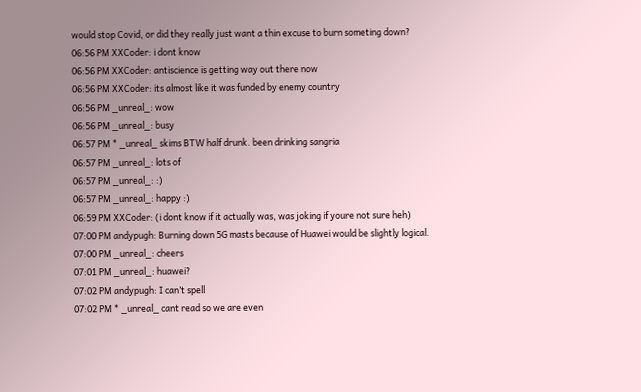would stop Covid, or did they really just want a thin excuse to burn someting down?
06:56 PM XXCoder: i dont know
06:56 PM XXCoder: antiscience is getting way out there now
06:56 PM XXCoder: its almost like it was funded by enemy country
06:56 PM _unreal_: wow
06:56 PM _unreal_: busy
06:57 PM * _unreal_ skims BTW half drunk. been drinking sangria
06:57 PM _unreal_: lots of
06:57 PM _unreal_: :)
06:57 PM _unreal_: happy :)
06:59 PM XXCoder: (i dont know if it actually was, was joking if youre not sure heh)
07:00 PM andypugh: Burning down 5G masts because of Huawei would be slightly logical.
07:00 PM _unreal_: cheers
07:01 PM _unreal_: huawei?
07:02 PM andypugh: I can’t spell
07:02 PM * _unreal_ cant read so we are even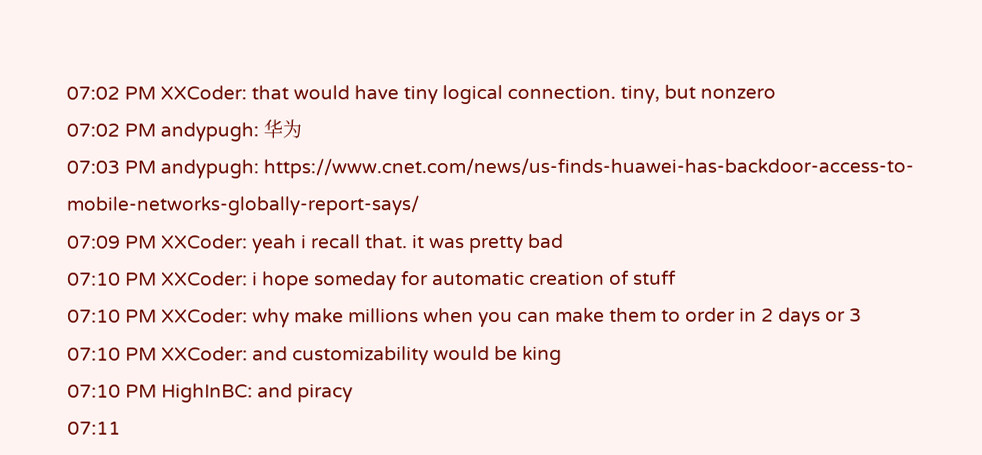07:02 PM XXCoder: that would have tiny logical connection. tiny, but nonzero
07:02 PM andypugh: 华为
07:03 PM andypugh: https://www.cnet.com/news/us-finds-huawei-has-backdoor-access-to-mobile-networks-globally-report-says/
07:09 PM XXCoder: yeah i recall that. it was pretty bad
07:10 PM XXCoder: i hope someday for automatic creation of stuff
07:10 PM XXCoder: why make millions when you can make them to order in 2 days or 3
07:10 PM XXCoder: and customizability would be king
07:10 PM HighInBC: and piracy
07:11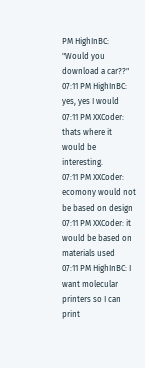PM HighInBC: "Would you download a car??"
07:11 PM HighInBC: yes, yes I would
07:11 PM XXCoder: thats where it would be interesting.
07:11 PM XXCoder: ecomony would not be based on design
07:11 PM XXCoder: it would be based on materials used
07:11 PM HighInBC: I want molecular printers so I can print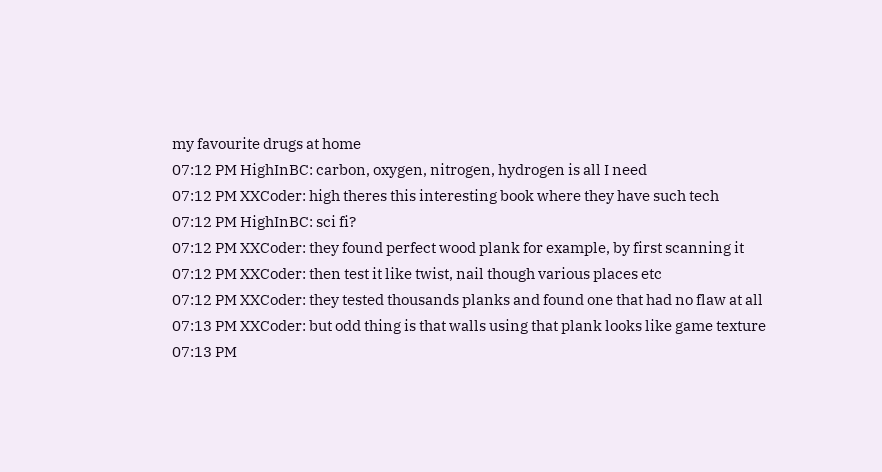my favourite drugs at home
07:12 PM HighInBC: carbon, oxygen, nitrogen, hydrogen is all I need
07:12 PM XXCoder: high theres this interesting book where they have such tech
07:12 PM HighInBC: sci fi?
07:12 PM XXCoder: they found perfect wood plank for example, by first scanning it
07:12 PM XXCoder: then test it like twist, nail though various places etc
07:12 PM XXCoder: they tested thousands planks and found one that had no flaw at all
07:13 PM XXCoder: but odd thing is that walls using that plank looks like game texture
07:13 PM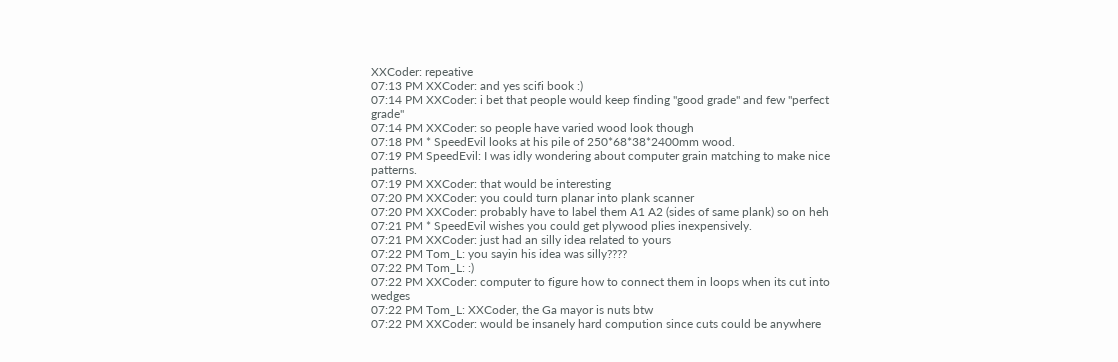XXCoder: repeative
07:13 PM XXCoder: and yes scifi book :)
07:14 PM XXCoder: i bet that people would keep finding "good grade" and few "perfect grade"
07:14 PM XXCoder: so people have varied wood look though
07:18 PM * SpeedEvil looks at his pile of 250*68*38*2400mm wood.
07:19 PM SpeedEvil: I was idly wondering about computer grain matching to make nice patterns.
07:19 PM XXCoder: that would be interesting
07:20 PM XXCoder: you could turn planar into plank scanner
07:20 PM XXCoder: probably have to label them A1 A2 (sides of same plank) so on heh
07:21 PM * SpeedEvil wishes you could get plywood plies inexpensively.
07:21 PM XXCoder: just had an silly idea related to yours
07:22 PM Tom_L: you sayin his idea was silly????
07:22 PM Tom_L: :)
07:22 PM XXCoder: computer to figure how to connect them in loops when its cut into wedges
07:22 PM Tom_L: XXCoder, the Ga mayor is nuts btw
07:22 PM XXCoder: would be insanely hard compution since cuts could be anywhere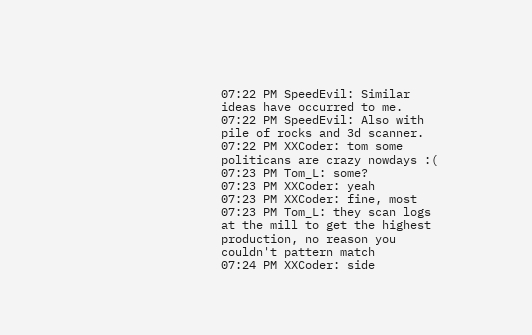07:22 PM SpeedEvil: Similar ideas have occurred to me.
07:22 PM SpeedEvil: Also with pile of rocks and 3d scanner.
07:22 PM XXCoder: tom some politicans are crazy nowdays :(
07:23 PM Tom_L: some?
07:23 PM XXCoder: yeah
07:23 PM XXCoder: fine, most
07:23 PM Tom_L: they scan logs at the mill to get the highest production, no reason you couldn't pattern match
07:24 PM XXCoder: side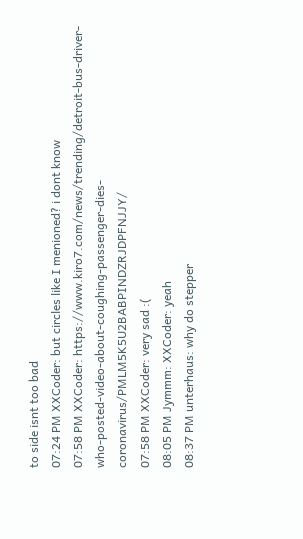to side isnt too bad
07:24 PM XXCoder: but circles like I menioned? i dont know
07:58 PM XXCoder: https://www.kiro7.com/news/trending/detroit-bus-driver-who-posted-video-about-coughing-passenger-dies-coronavirus/PMLM5K5U2BABPINDZRJDPFNJJY/
07:58 PM XXCoder: very sad :(
08:05 PM Jymmm: XXCoder: yeah
08:37 PM unterhaus: why do stepper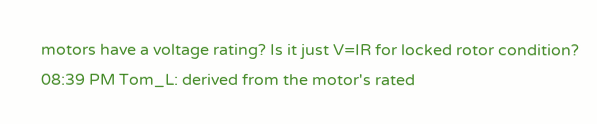motors have a voltage rating? Is it just V=IR for locked rotor condition?
08:39 PM Tom_L: derived from the motor's rated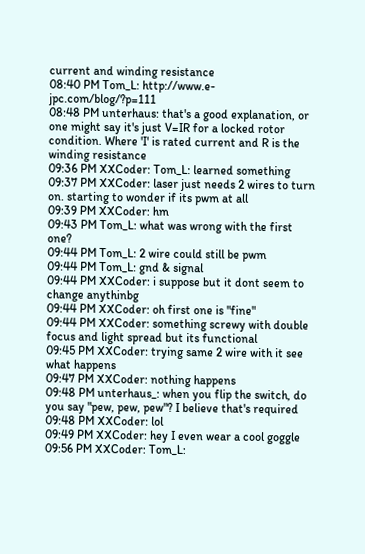current and winding resistance
08:40 PM Tom_L: http://www.e-jpc.com/blog/?p=111
08:48 PM unterhaus: that's a good explanation, or one might say it's just V=IR for a locked rotor condition. Where 'I' is rated current and R is the winding resistance
09:36 PM XXCoder: Tom_L: learned something
09:37 PM XXCoder: laser just needs 2 wires to turn on. starting to wonder if its pwm at all
09:39 PM XXCoder: hm
09:43 PM Tom_L: what was wrong with the first one?
09:44 PM Tom_L: 2 wire could still be pwm
09:44 PM Tom_L: gnd & signal
09:44 PM XXCoder: i suppose but it dont seem to change anythinbg
09:44 PM XXCoder: oh first one is "fine"
09:44 PM XXCoder: something screwy with double focus and light spread but its functional
09:45 PM XXCoder: trying same 2 wire with it see what happens
09:47 PM XXCoder: nothing happens
09:48 PM unterhaus_: when you flip the switch, do you say "pew, pew, pew"? I believe that's required
09:48 PM XXCoder: lol
09:49 PM XXCoder: hey I even wear a cool goggle
09:56 PM XXCoder: Tom_L: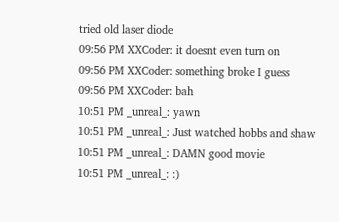tried old laser diode
09:56 PM XXCoder: it doesnt even turn on
09:56 PM XXCoder: something broke I guess
09:56 PM XXCoder: bah
10:51 PM _unreal_: yawn
10:51 PM _unreal_: Just watched hobbs and shaw
10:51 PM _unreal_: DAMN good movie
10:51 PM _unreal_: :)